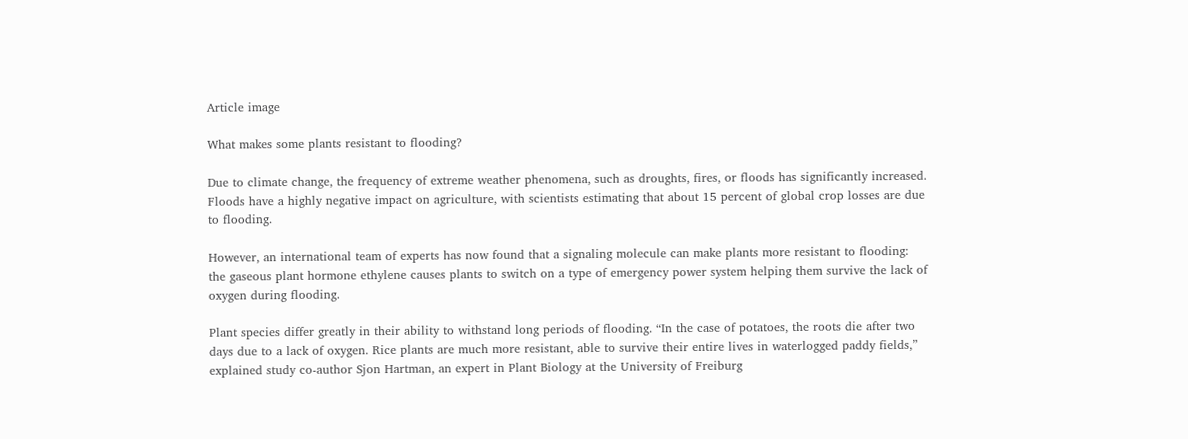Article image

What makes some plants resistant to flooding?

Due to climate change, the frequency of extreme weather phenomena, such as droughts, fires, or floods has significantly increased. Floods have a highly negative impact on agriculture, with scientists estimating that about 15 percent of global crop losses are due to flooding.

However, an international team of experts has now found that a signaling molecule can make plants more resistant to flooding: the gaseous plant hormone ethylene causes plants to switch on a type of emergency power system helping them survive the lack of oxygen during flooding.

Plant species differ greatly in their ability to withstand long periods of flooding. “In the case of potatoes, the roots die after two days due to a lack of oxygen. Rice plants are much more resistant, able to survive their entire lives in waterlogged paddy fields,” explained study co-author Sjon Hartman, an expert in Plant Biology at the University of Freiburg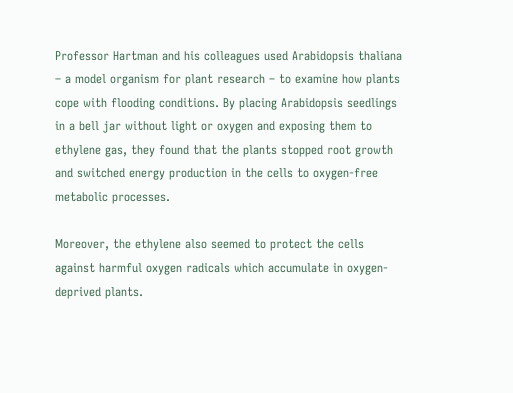Professor Hartman and his colleagues used Arabidopsis thaliana – a model organism for plant research – to examine how plants cope with flooding conditions. By placing Arabidopsis seedlings in a bell jar without light or oxygen and exposing them to ethylene gas, they found that the plants stopped root growth and switched energy production in the cells to oxygen-free metabolic processes.

Moreover, the ethylene also seemed to protect the cells against harmful oxygen radicals which accumulate in oxygen-deprived plants.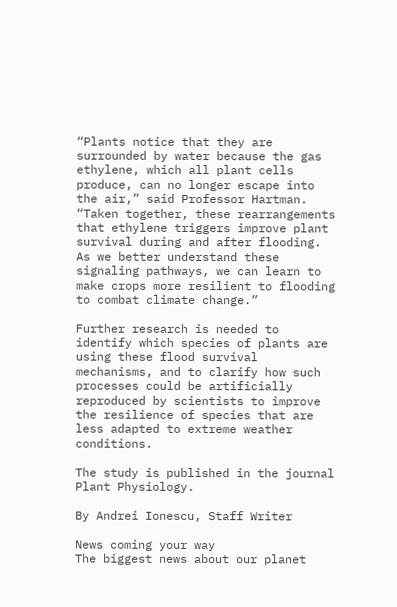“Plants notice that they are surrounded by water because the gas ethylene, which all plant cells produce, can no longer escape into the air,” said Professor Hartman. “Taken together, these rearrangements that ethylene triggers improve plant survival during and after flooding. As we better understand these signaling pathways, we can learn to make crops more resilient to flooding to combat climate change.”

Further research is needed to identify which species of plants are using these flood survival mechanisms, and to clarify how such processes could be artificially reproduced by scientists to improve the resilience of species that are less adapted to extreme weather conditions.

The study is published in the journal Plant Physiology.

By Andrei Ionescu, Staff Writer

News coming your way
The biggest news about our planet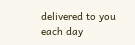delivered to you each day